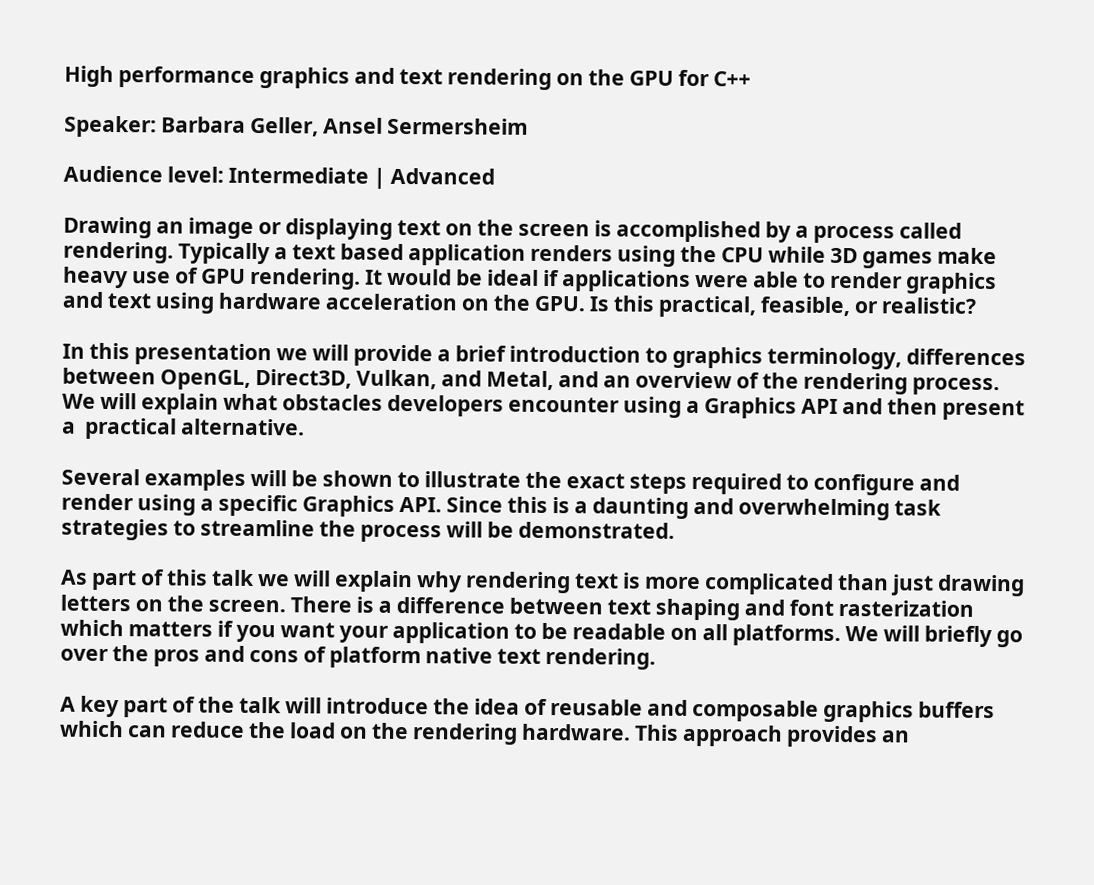High performance graphics and text rendering on the GPU for C++

Speaker: Barbara Geller, Ansel Sermersheim

Audience level: Intermediate | Advanced

Drawing an image or displaying text on the screen is accomplished by a process called rendering. Typically a text based application renders using the CPU while 3D games make heavy use of GPU rendering. It would be ideal if applications were able to render graphics and text using hardware acceleration on the GPU. Is this practical, feasible, or realistic?

In this presentation we will provide a brief introduction to graphics terminology, differences between OpenGL, Direct3D, Vulkan, and Metal, and an overview of the rendering process. We will explain what obstacles developers encounter using a Graphics API and then present a  practical alternative.

Several examples will be shown to illustrate the exact steps required to configure and render using a specific Graphics API. Since this is a daunting and overwhelming task strategies to streamline the process will be demonstrated.

As part of this talk we will explain why rendering text is more complicated than just drawing letters on the screen. There is a difference between text shaping and font rasterization which matters if you want your application to be readable on all platforms. We will briefly go over the pros and cons of platform native text rendering.

A key part of the talk will introduce the idea of reusable and composable graphics buffers which can reduce the load on the rendering hardware. This approach provides an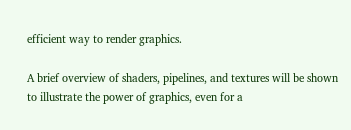efficient way to render graphics.

A brief overview of shaders, pipelines, and textures will be shown to illustrate the power of graphics, even for a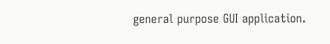general purpose GUI application.